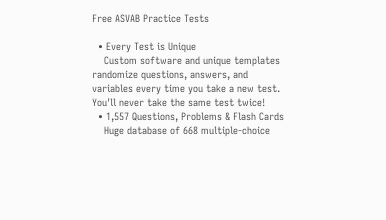Free ASVAB Practice Tests

  • Every Test is Unique
    Custom software and unique templates randomize questions, answers, and variables every time you take a new test. You'll never take the same test twice!
  • 1,557 Questions, Problems & Flash Cards
    Huge database of 668 multiple-choice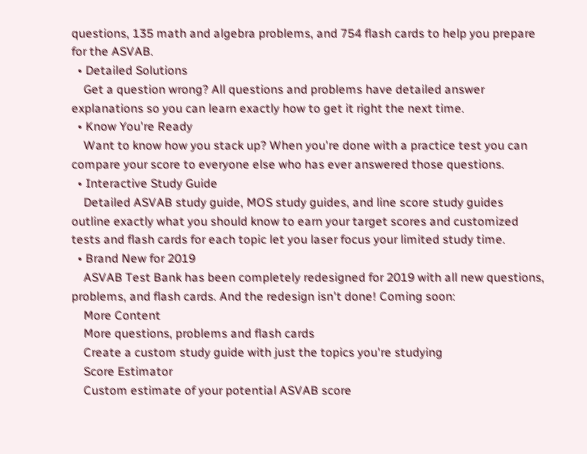questions, 135 math and algebra problems, and 754 flash cards to help you prepare for the ASVAB.
  • Detailed Solutions
    Get a question wrong? All questions and problems have detailed answer explanations so you can learn exactly how to get it right the next time.
  • Know You're Ready
    Want to know how you stack up? When you're done with a practice test you can compare your score to everyone else who has ever answered those questions.
  • Interactive Study Guide
    Detailed ASVAB study guide, MOS study guides, and line score study guides outline exactly what you should know to earn your target scores and customized tests and flash cards for each topic let you laser focus your limited study time.
  • Brand New for 2019
    ASVAB Test Bank has been completely redesigned for 2019 with all new questions, problems, and flash cards. And the redesign isn't done! Coming soon:
    More Content
    More questions, problems and flash cards
    Create a custom study guide with just the topics you're studying
    Score Estimator
    Custom estimate of your potential ASVAB score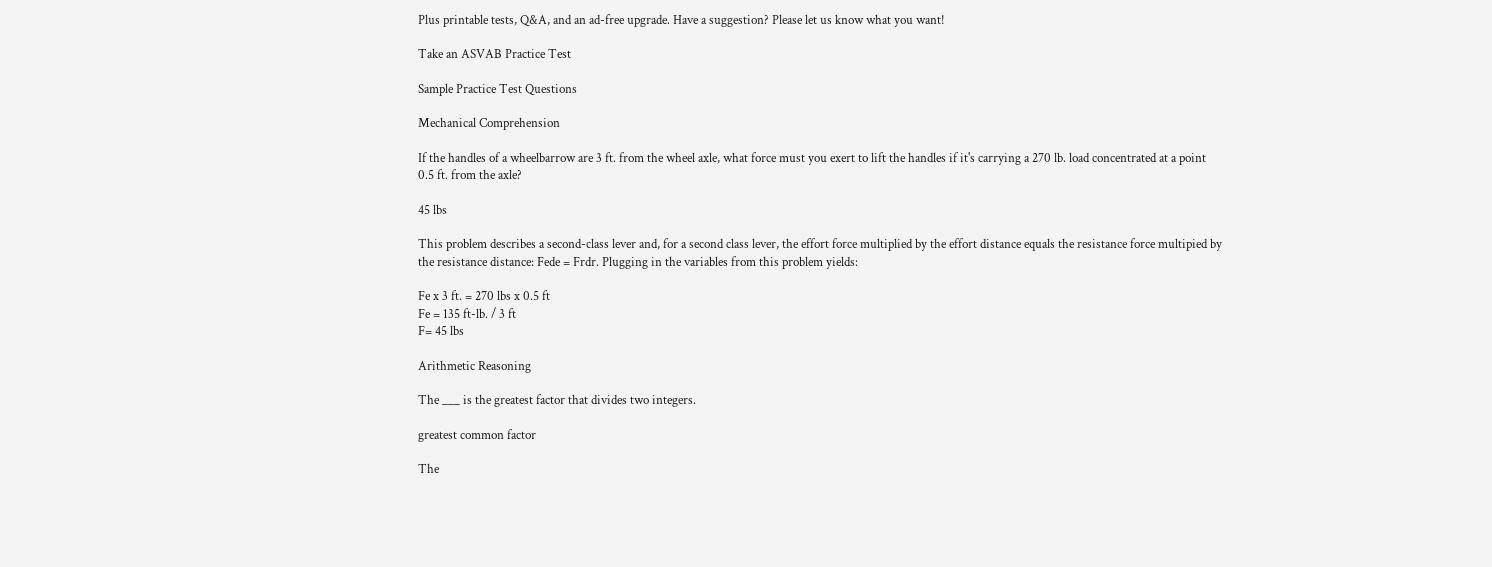Plus printable tests, Q&A, and an ad-free upgrade. Have a suggestion? Please let us know what you want!

Take an ASVAB Practice Test

Sample Practice Test Questions

Mechanical Comprehension

If the handles of a wheelbarrow are 3 ft. from the wheel axle, what force must you exert to lift the handles if it's carrying a 270 lb. load concentrated at a point 0.5 ft. from the axle?

45 lbs

This problem describes a second-class lever and, for a second class lever, the effort force multiplied by the effort distance equals the resistance force multipied by the resistance distance: Fede = Frdr. Plugging in the variables from this problem yields:

Fe x 3 ft. = 270 lbs x 0.5 ft
Fe = 135 ft-lb. / 3 ft
F= 45 lbs

Arithmetic Reasoning

The ___ is the greatest factor that divides two integers.

greatest common factor

The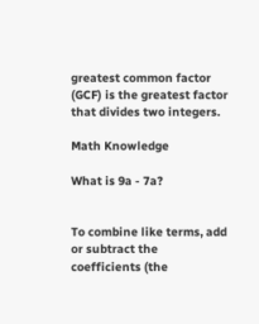greatest common factor (GCF) is the greatest factor that divides two integers.

Math Knowledge

What is 9a - 7a?


To combine like terms, add or subtract the coefficients (the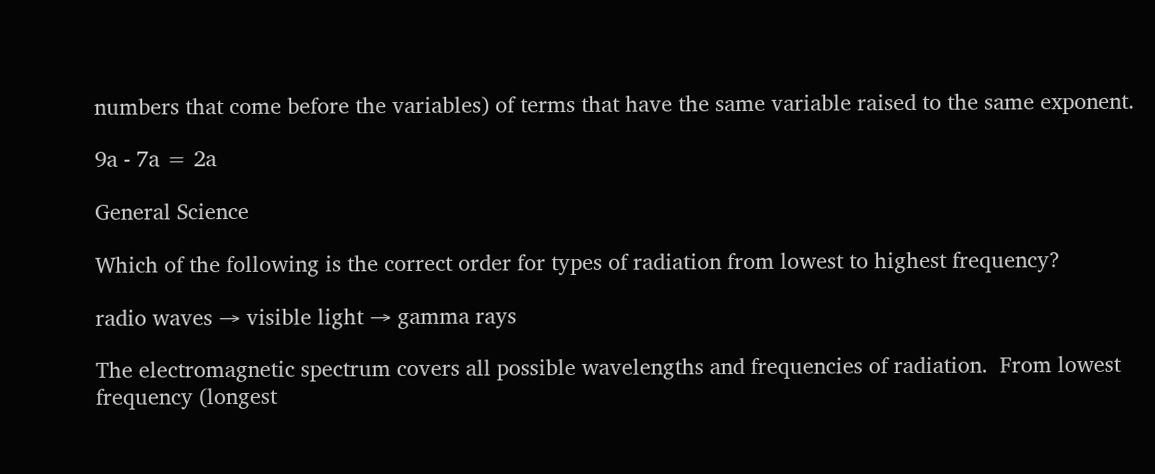numbers that come before the variables) of terms that have the same variable raised to the same exponent.

9a - 7a = 2a

General Science

Which of the following is the correct order for types of radiation from lowest to highest frequency?

radio waves → visible light → gamma rays

The electromagnetic spectrum covers all possible wavelengths and frequencies of radiation.  From lowest frequency (longest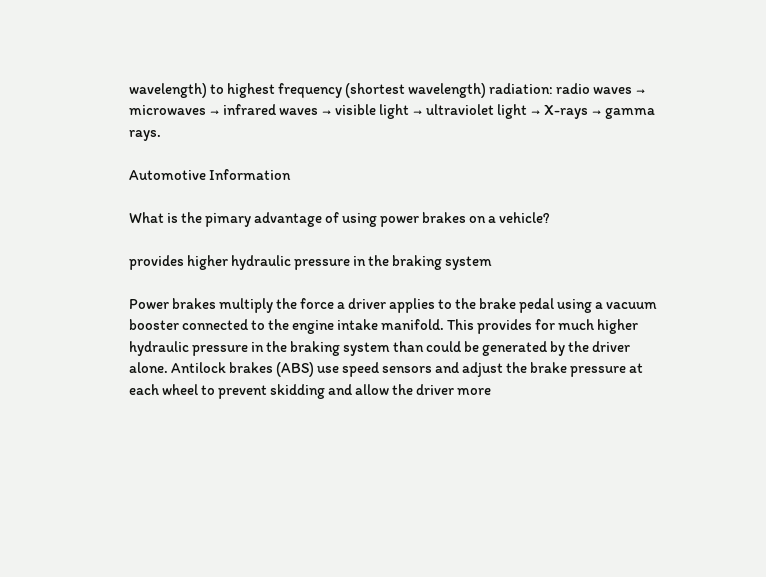wavelength) to highest frequency (shortest wavelength) radiation: radio waves → microwaves → infrared waves → visible light → ultraviolet light → X-rays → gamma rays.

Automotive Information

What is the pimary advantage of using power brakes on a vehicle?

provides higher hydraulic pressure in the braking system

Power brakes multiply the force a driver applies to the brake pedal using a vacuum booster connected to the engine intake manifold. This provides for much higher hydraulic pressure in the braking system than could be generated by the driver alone. Antilock brakes (ABS) use speed sensors and adjust the brake pressure at each wheel to prevent skidding and allow the driver more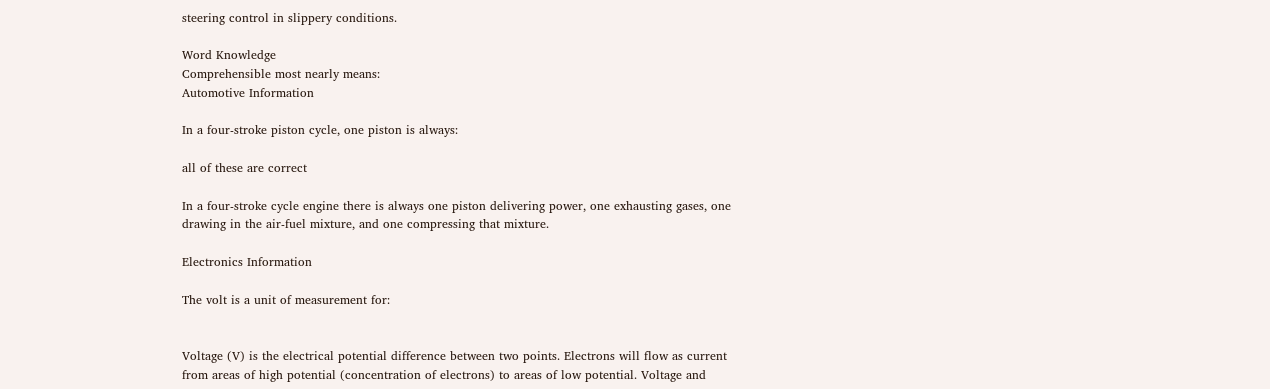steering control in slippery conditions.

Word Knowledge
Comprehensible most nearly means:
Automotive Information

In a four-stroke piston cycle, one piston is always:

all of these are correct

In a four-stroke cycle engine there is always one piston delivering power, one exhausting gases, one drawing in the air-fuel mixture, and one compressing that mixture.

Electronics Information

The volt is a unit of measurement for:


Voltage (V) is the electrical potential difference between two points. Electrons will flow as current from areas of high potential (concentration of electrons) to areas of low potential. Voltage and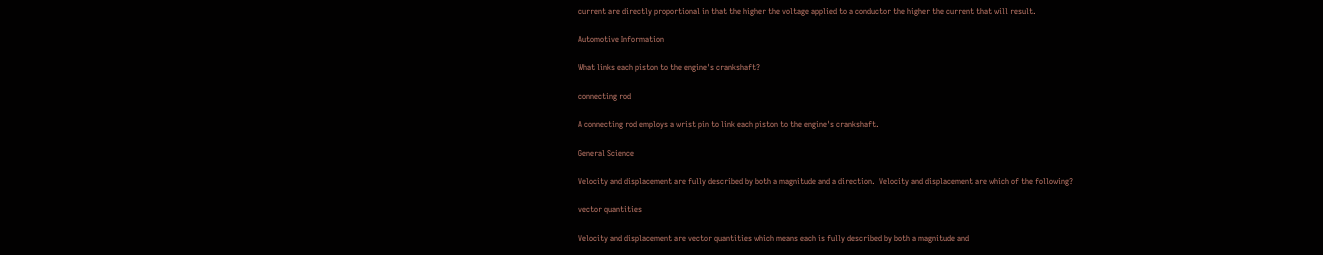current are directly proportional in that the higher the voltage applied to a conductor the higher the current that will result.

Automotive Information

What links each piston to the engine's crankshaft?

connecting rod

A connecting rod employs a wrist pin to link each piston to the engine's crankshaft.

General Science

Velocity and displacement are fully described by both a magnitude and a direction.  Velocity and displacement are which of the following?

vector quantities

Velocity and displacement are vector quantities which means each is fully described by both a magnitude and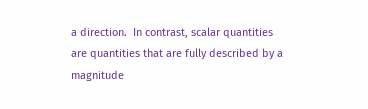a direction.  In contrast, scalar quantities are quantities that are fully described by a magnitude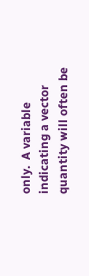only.  A variable indicating a vector quantity will often be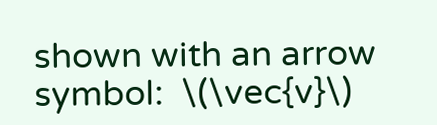shown with an arrow symbol:  \(\vec{v}\)